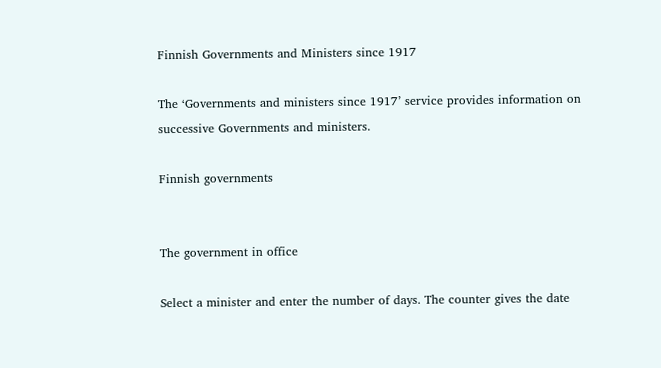Finnish Governments and Ministers since 1917

The ‘Governments and ministers since 1917’ service provides information on successive Governments and ministers.

Finnish governments


The government in office

Select a minister and enter the number of days. The counter gives the date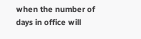when the number of days in office will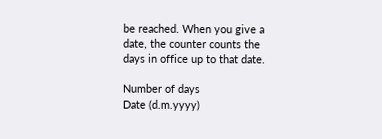be reached. When you give a date, the counter counts the days in office up to that date.

Number of days
Date (d.m.yyyy)